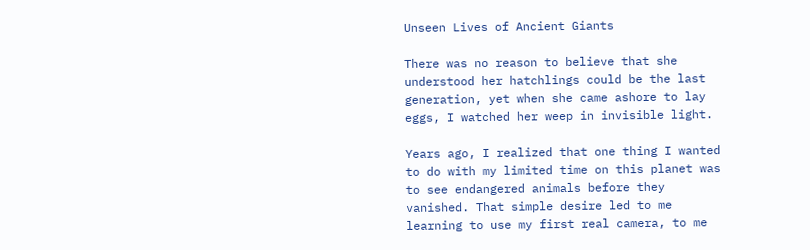Unseen Lives of Ancient Giants

There was no reason to believe that she understood her hatchlings could be the last generation, yet when she came ashore to lay eggs, I watched her weep in invisible light.

Years ago, I realized that one thing I wanted to do with my limited time on this planet was to see endangered animals before they vanished. That simple desire led to me learning to use my first real camera, to me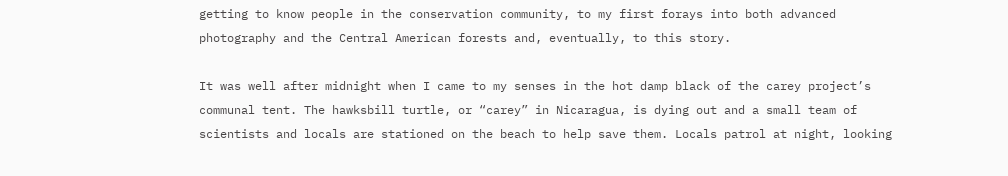getting to know people in the conservation community, to my first forays into both advanced photography and the Central American forests and, eventually, to this story.

It was well after midnight when I came to my senses in the hot damp black of the carey project’s communal tent. The hawksbill turtle, or “carey” in Nicaragua, is dying out and a small team of scientists and locals are stationed on the beach to help save them. Locals patrol at night, looking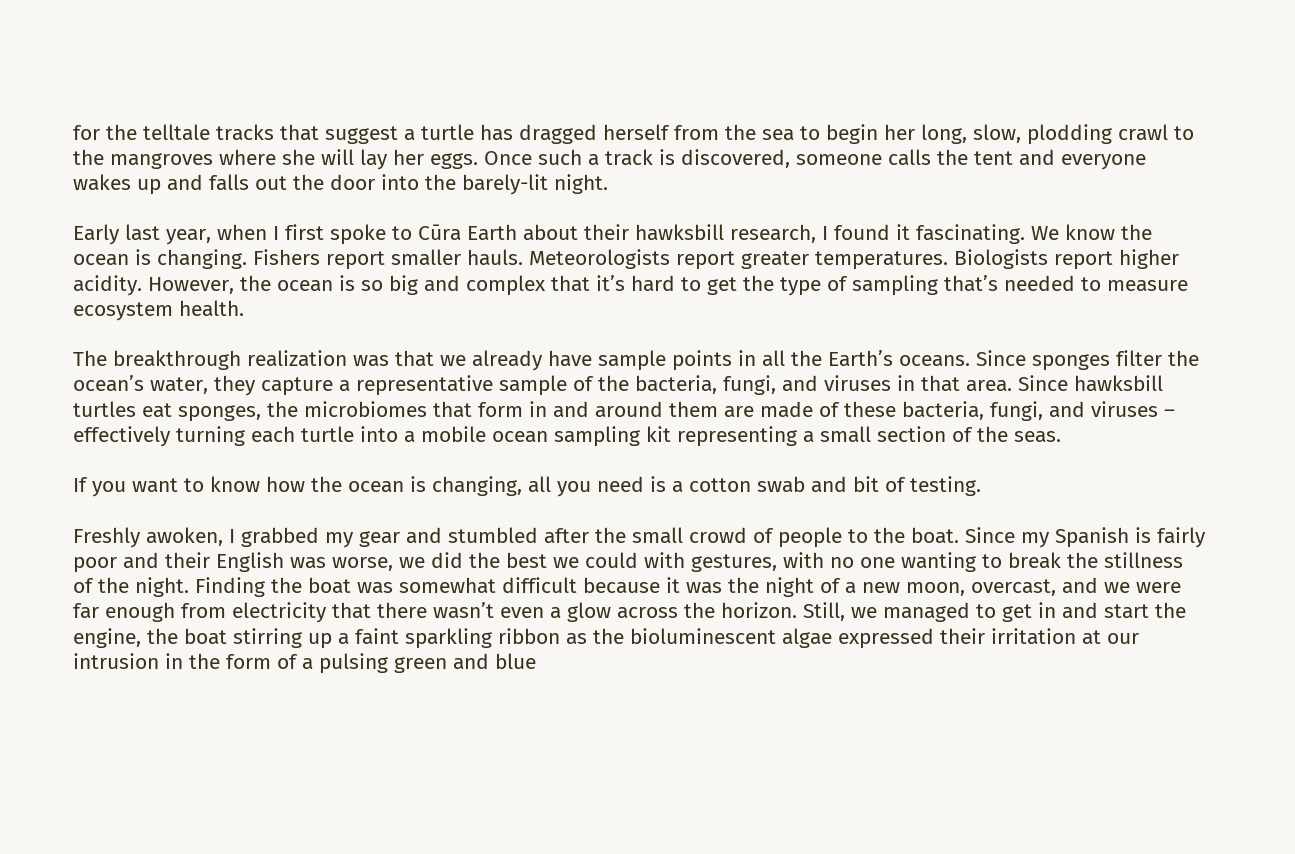for the telltale tracks that suggest a turtle has dragged herself from the sea to begin her long, slow, plodding crawl to the mangroves where she will lay her eggs. Once such a track is discovered, someone calls the tent and everyone wakes up and falls out the door into the barely-lit night.

Early last year, when I first spoke to Cūra Earth about their hawksbill research, I found it fascinating. We know the ocean is changing. Fishers report smaller hauls. Meteorologists report greater temperatures. Biologists report higher acidity. However, the ocean is so big and complex that it’s hard to get the type of sampling that’s needed to measure ecosystem health.

The breakthrough realization was that we already have sample points in all the Earth’s oceans. Since sponges filter the ocean’s water, they capture a representative sample of the bacteria, fungi, and viruses in that area. Since hawksbill turtles eat sponges, the microbiomes that form in and around them are made of these bacteria, fungi, and viruses – effectively turning each turtle into a mobile ocean sampling kit representing a small section of the seas.

If you want to know how the ocean is changing, all you need is a cotton swab and bit of testing.

Freshly awoken, I grabbed my gear and stumbled after the small crowd of people to the boat. Since my Spanish is fairly poor and their English was worse, we did the best we could with gestures, with no one wanting to break the stillness of the night. Finding the boat was somewhat difficult because it was the night of a new moon, overcast, and we were far enough from electricity that there wasn’t even a glow across the horizon. Still, we managed to get in and start the engine, the boat stirring up a faint sparkling ribbon as the bioluminescent algae expressed their irritation at our intrusion in the form of a pulsing green and blue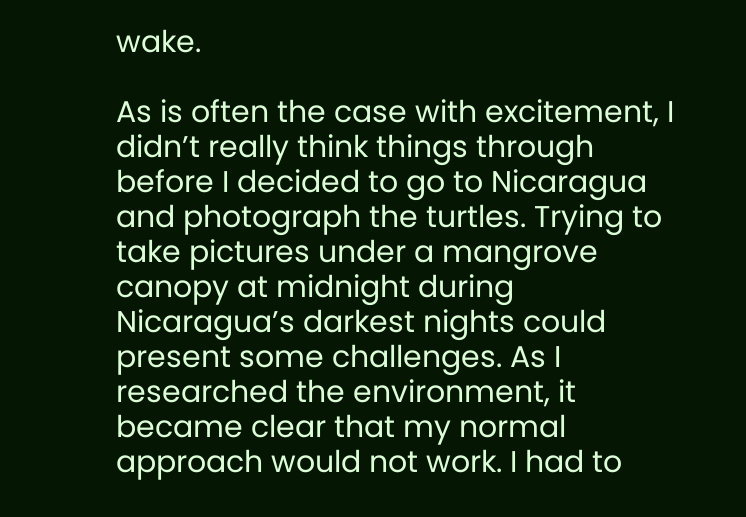wake.

As is often the case with excitement, I didn’t really think things through before I decided to go to Nicaragua and photograph the turtles. Trying to take pictures under a mangrove canopy at midnight during Nicaragua’s darkest nights could present some challenges. As I researched the environment, it became clear that my normal approach would not work. I had to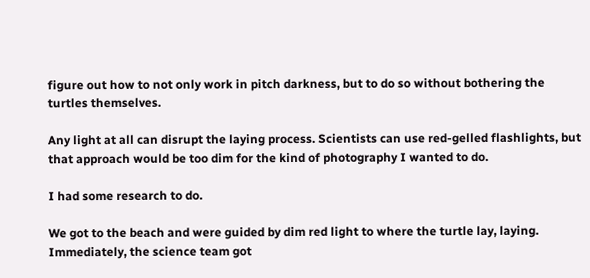figure out how to not only work in pitch darkness, but to do so without bothering the turtles themselves.

Any light at all can disrupt the laying process. Scientists can use red-gelled flashlights, but that approach would be too dim for the kind of photography I wanted to do.

I had some research to do.

We got to the beach and were guided by dim red light to where the turtle lay, laying. Immediately, the science team got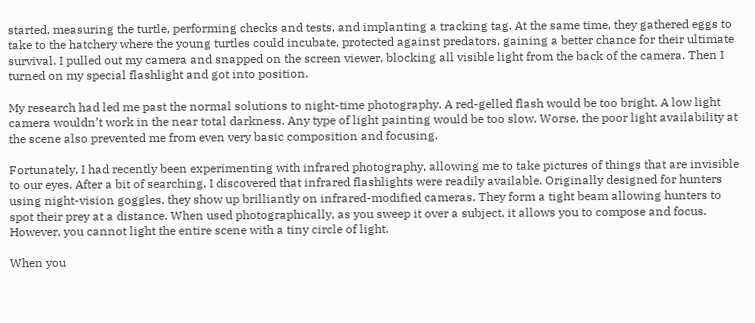started, measuring the turtle, performing checks and tests, and implanting a tracking tag. At the same time, they gathered eggs to take to the hatchery where the young turtles could incubate, protected against predators, gaining a better chance for their ultimate survival. I pulled out my camera and snapped on the screen viewer, blocking all visible light from the back of the camera. Then I turned on my special flashlight and got into position.

My research had led me past the normal solutions to night-time photography. A red-gelled flash would be too bright. A low light camera wouldn’t work in the near total darkness. Any type of light painting would be too slow. Worse, the poor light availability at the scene also prevented me from even very basic composition and focusing.

Fortunately, I had recently been experimenting with infrared photography, allowing me to take pictures of things that are invisible to our eyes. After a bit of searching, I discovered that infrared flashlights were readily available. Originally designed for hunters using night-vision goggles, they show up brilliantly on infrared-modified cameras. They form a tight beam allowing hunters to spot their prey at a distance. When used photographically, as you sweep it over a subject, it allows you to compose and focus. However, you cannot light the entire scene with a tiny circle of light.

When you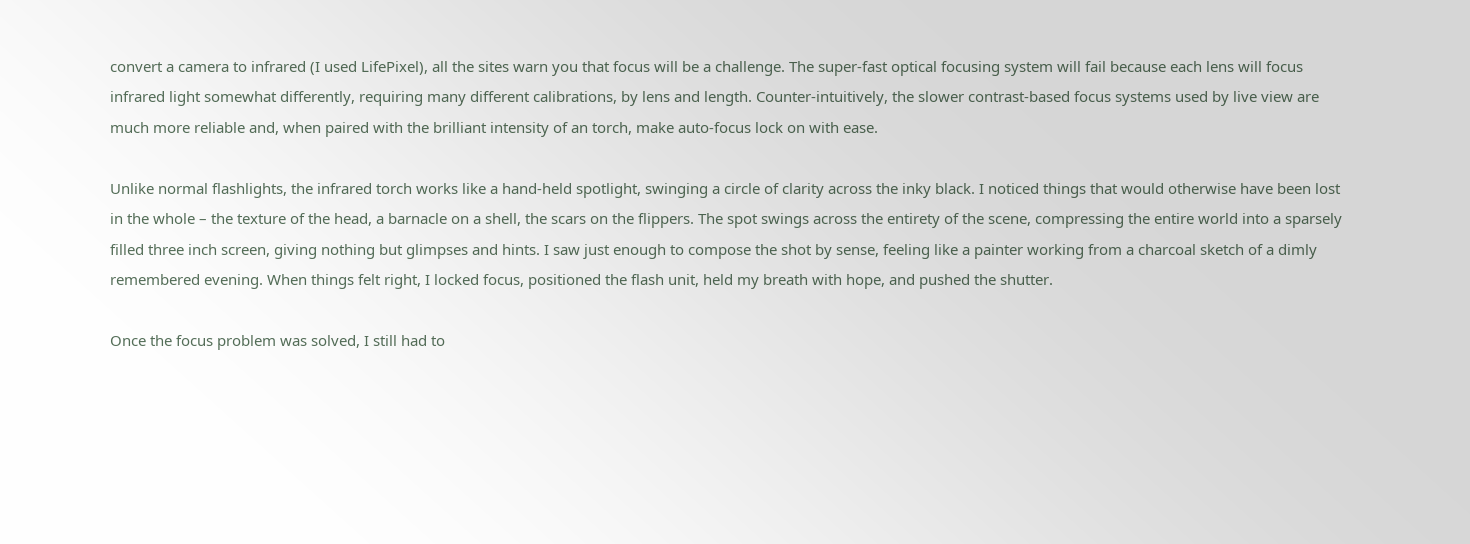convert a camera to infrared (I used LifePixel), all the sites warn you that focus will be a challenge. The super-fast optical focusing system will fail because each lens will focus infrared light somewhat differently, requiring many different calibrations, by lens and length. Counter-intuitively, the slower contrast-based focus systems used by live view are much more reliable and, when paired with the brilliant intensity of an torch, make auto-focus lock on with ease.

Unlike normal flashlights, the infrared torch works like a hand-held spotlight, swinging a circle of clarity across the inky black. I noticed things that would otherwise have been lost in the whole – the texture of the head, a barnacle on a shell, the scars on the flippers. The spot swings across the entirety of the scene, compressing the entire world into a sparsely filled three inch screen, giving nothing but glimpses and hints. I saw just enough to compose the shot by sense, feeling like a painter working from a charcoal sketch of a dimly remembered evening. When things felt right, I locked focus, positioned the flash unit, held my breath with hope, and pushed the shutter.

Once the focus problem was solved, I still had to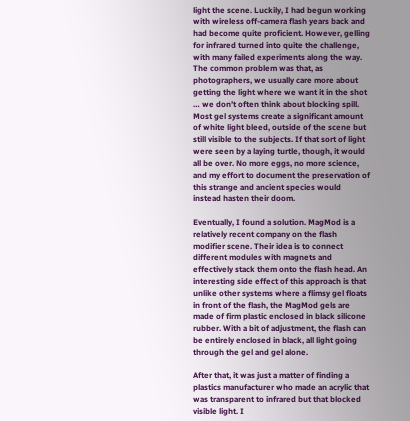light the scene. Luckily, I had begun working with wireless off-camera flash years back and had become quite proficient. However, gelling for infrared turned into quite the challenge, with many failed experiments along the way. The common problem was that, as photographers, we usually care more about getting the light where we want it in the shot … we don’t often think about blocking spill. Most gel systems create a significant amount of white light bleed, outside of the scene but still visible to the subjects. If that sort of light were seen by a laying turtle, though, it would all be over. No more eggs, no more science, and my effort to document the preservation of this strange and ancient species would instead hasten their doom.

Eventually, I found a solution. MagMod is a relatively recent company on the flash modifier scene. Their idea is to connect different modules with magnets and effectively stack them onto the flash head. An interesting side effect of this approach is that unlike other systems where a flimsy gel floats in front of the flash, the MagMod gels are made of firm plastic enclosed in black silicone rubber. With a bit of adjustment, the flash can be entirely enclosed in black, all light going through the gel and gel alone.

After that, it was just a matter of finding a plastics manufacturer who made an acrylic that was transparent to infrared but that blocked visible light. I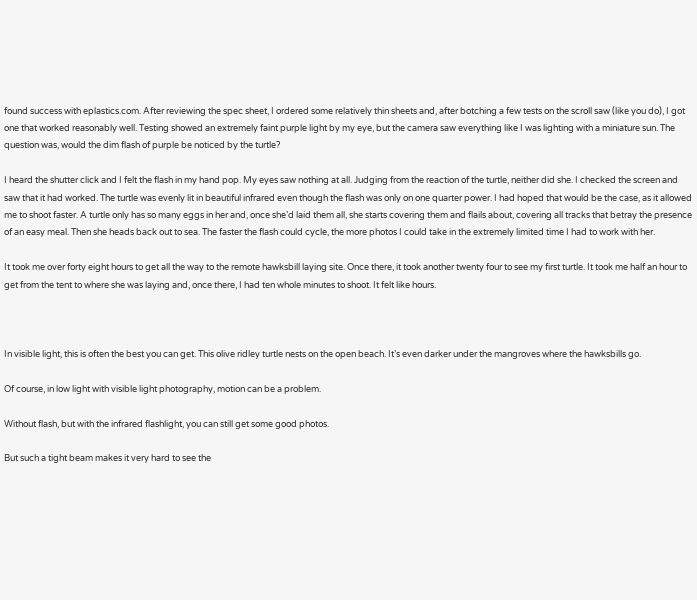found success with eplastics.com. After reviewing the spec sheet, I ordered some relatively thin sheets and, after botching a few tests on the scroll saw (like you do), I got one that worked reasonably well. Testing showed an extremely faint purple light by my eye, but the camera saw everything like I was lighting with a miniature sun. The question was, would the dim flash of purple be noticed by the turtle?

I heard the shutter click and I felt the flash in my hand pop. My eyes saw nothing at all. Judging from the reaction of the turtle, neither did she. I checked the screen and saw that it had worked. The turtle was evenly lit in beautiful infrared even though the flash was only on one quarter power. I had hoped that would be the case, as it allowed me to shoot faster. A turtle only has so many eggs in her and, once she’d laid them all, she starts covering them and flails about, covering all tracks that betray the presence of an easy meal. Then she heads back out to sea. The faster the flash could cycle, the more photos I could take in the extremely limited time I had to work with her.

It took me over forty eight hours to get all the way to the remote hawksbill laying site. Once there, it took another twenty four to see my first turtle. It took me half an hour to get from the tent to where she was laying and, once there, I had ten whole minutes to shoot. It felt like hours.



In visible light, this is often the best you can get. This olive ridley turtle nests on the open beach. It’s even darker under the mangroves where the hawksbills go.

Of course, in low light with visible light photography, motion can be a problem.

Without flash, but with the infrared flashlight, you can still get some good photos.

But such a tight beam makes it very hard to see the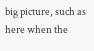big picture, such as here when the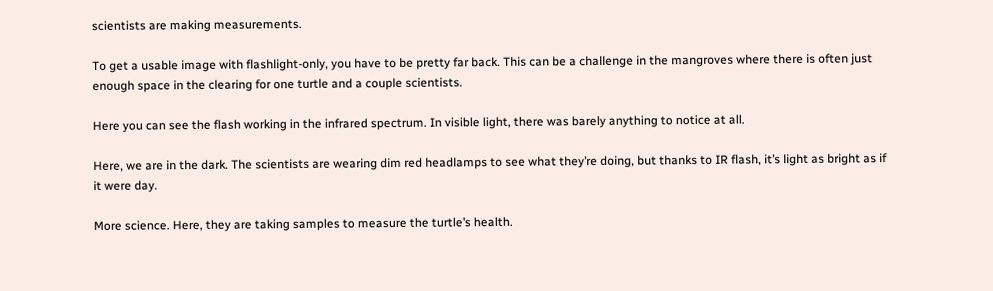scientists are making measurements.

To get a usable image with flashlight-only, you have to be pretty far back. This can be a challenge in the mangroves where there is often just enough space in the clearing for one turtle and a couple scientists.

Here you can see the flash working in the infrared spectrum. In visible light, there was barely anything to notice at all.

Here, we are in the dark. The scientists are wearing dim red headlamps to see what they’re doing, but thanks to IR flash, it’s light as bright as if it were day.

More science. Here, they are taking samples to measure the turtle’s health.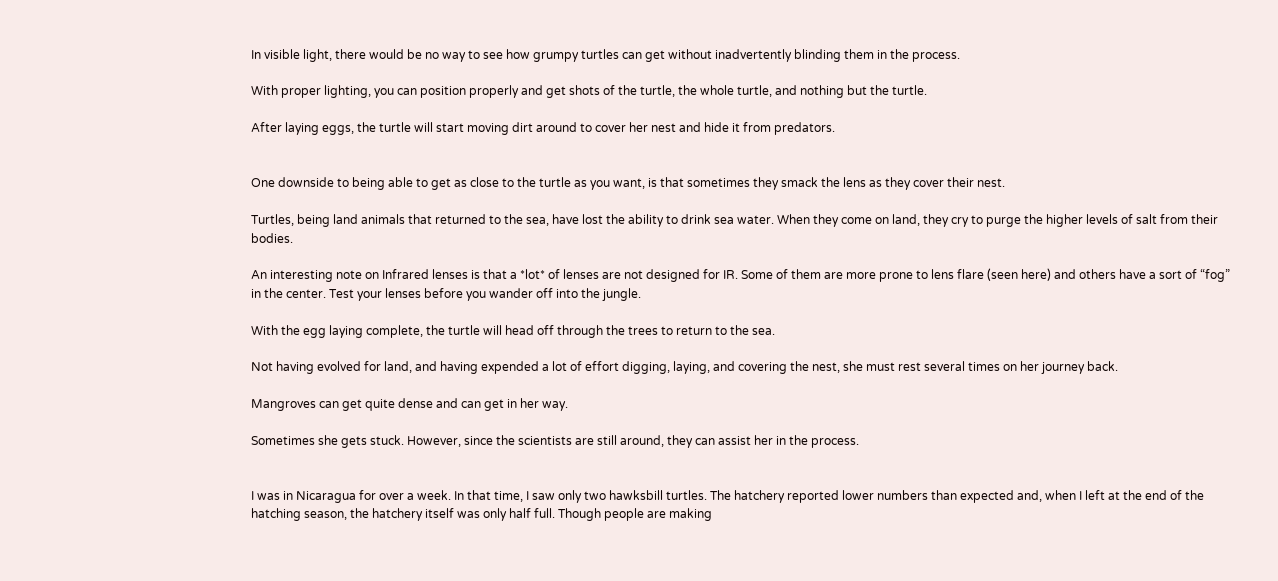In visible light, there would be no way to see how grumpy turtles can get without inadvertently blinding them in the process.

With proper lighting, you can position properly and get shots of the turtle, the whole turtle, and nothing but the turtle.

After laying eggs, the turtle will start moving dirt around to cover her nest and hide it from predators.


One downside to being able to get as close to the turtle as you want, is that sometimes they smack the lens as they cover their nest.

Turtles, being land animals that returned to the sea, have lost the ability to drink sea water. When they come on land, they cry to purge the higher levels of salt from their bodies.

An interesting note on Infrared lenses is that a *lot* of lenses are not designed for IR. Some of them are more prone to lens flare (seen here) and others have a sort of “fog” in the center. Test your lenses before you wander off into the jungle.

With the egg laying complete, the turtle will head off through the trees to return to the sea.

Not having evolved for land, and having expended a lot of effort digging, laying, and covering the nest, she must rest several times on her journey back.

Mangroves can get quite dense and can get in her way.

Sometimes she gets stuck. However, since the scientists are still around, they can assist her in the process.


I was in Nicaragua for over a week. In that time, I saw only two hawksbill turtles. The hatchery reported lower numbers than expected and, when I left at the end of the hatching season, the hatchery itself was only half full. Though people are making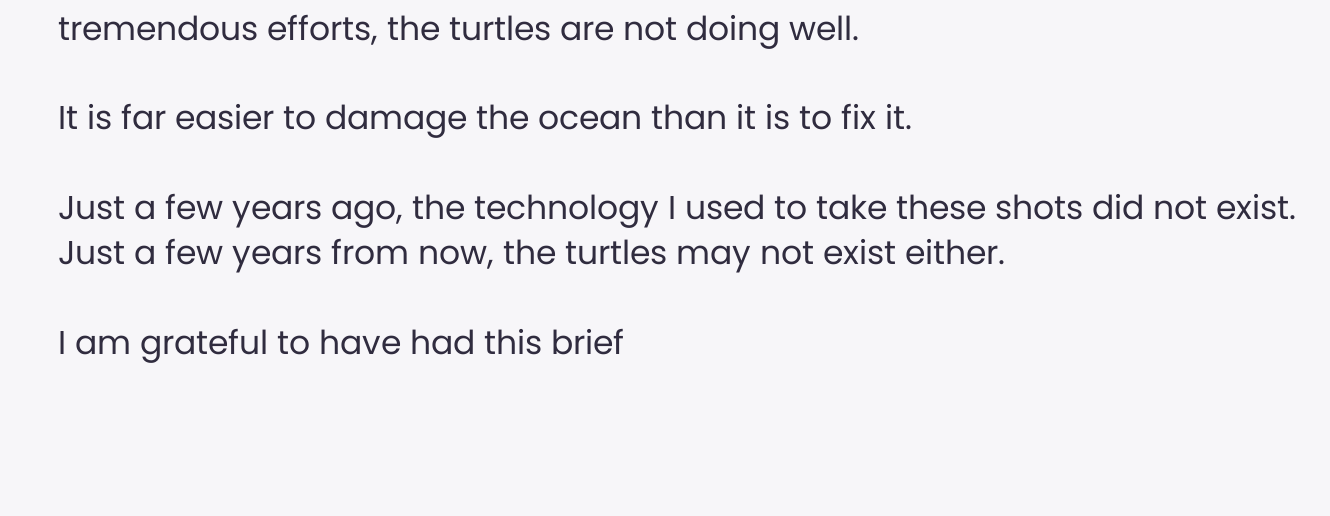tremendous efforts, the turtles are not doing well.

It is far easier to damage the ocean than it is to fix it.

Just a few years ago, the technology I used to take these shots did not exist. Just a few years from now, the turtles may not exist either.

I am grateful to have had this brief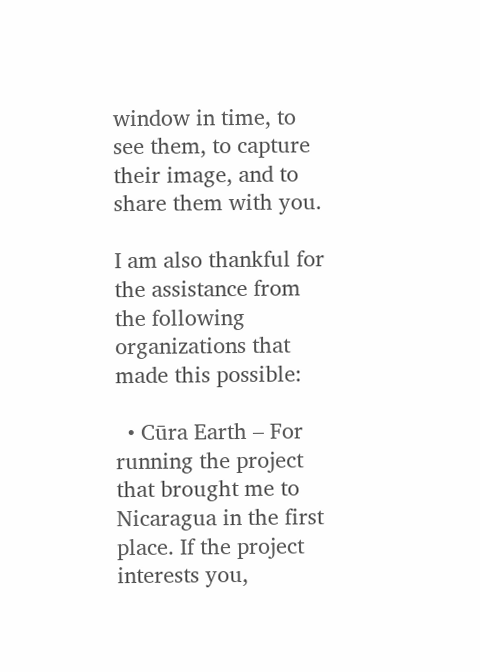window in time, to see them, to capture their image, and to share them with you.

I am also thankful for the assistance from the following organizations that made this possible:

  • Cūra Earth – For running the project that brought me to Nicaragua in the first place. If the project interests you,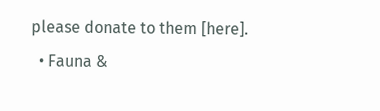please donate to them [here].
  • Fauna &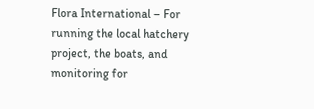Flora International – For running the local hatchery project, the boats, and monitoring for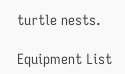turtle nests.

Equipment List